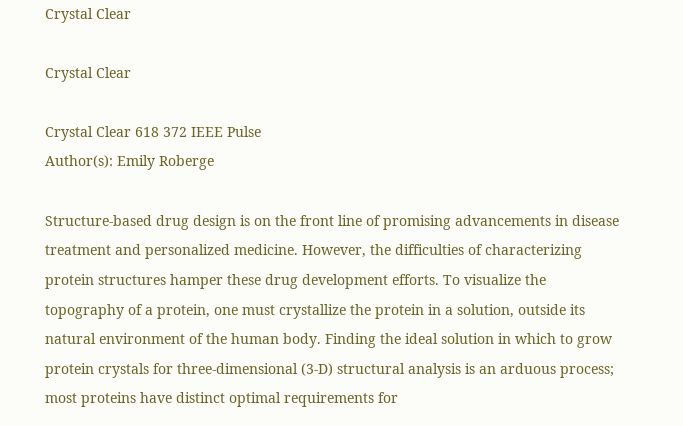Crystal Clear

Crystal Clear

Crystal Clear 618 372 IEEE Pulse
Author(s): Emily Roberge

Structure-based drug design is on the front line of promising advancements in disease treatment and personalized medicine. However, the difficulties of characterizing protein structures hamper these drug development efforts. To visualize the topography of a protein, one must crystallize the protein in a solution, outside its natural environment of the human body. Finding the ideal solution in which to grow protein crystals for three-dimensional (3-D) structural analysis is an arduous process; most proteins have distinct optimal requirements for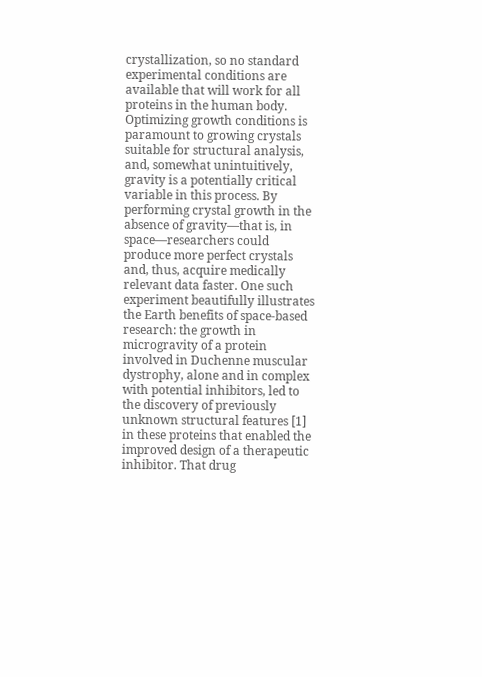crystallization, so no standard experimental conditions are available that will work for all proteins in the human body.
Optimizing growth conditions is paramount to growing crystals suitable for structural analysis, and, somewhat unintuitively, gravity is a potentially critical variable in this process. By performing crystal growth in the absence of gravity—that is, in space—researchers could produce more perfect crystals and, thus, acquire medically relevant data faster. One such experiment beautifully illustrates the Earth benefits of space-based research: the growth in microgravity of a protein involved in Duchenne muscular dystrophy, alone and in complex with potential inhibitors, led to the discovery of previously unknown structural features [1] in these proteins that enabled the improved design of a therapeutic inhibitor. That drug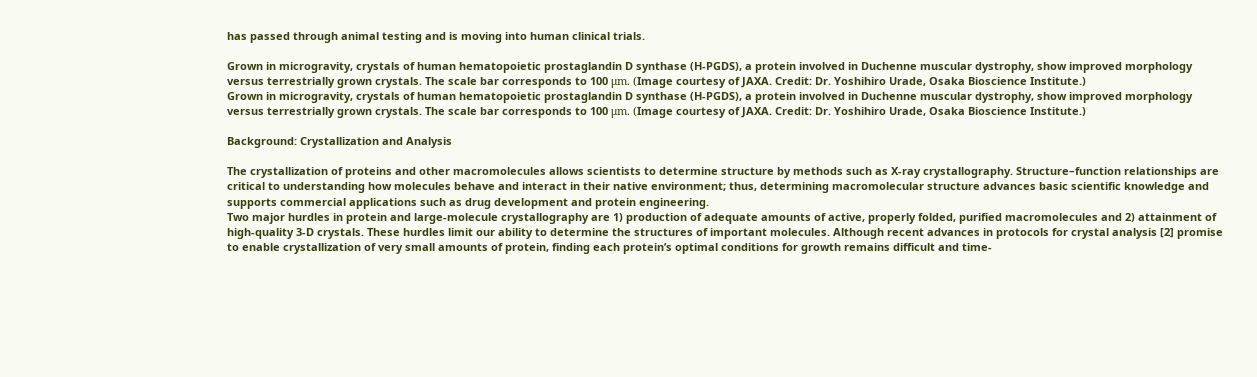has passed through animal testing and is moving into human clinical trials.

Grown in microgravity, crystals of human hematopoietic prostaglandin D synthase (H-PGDS), a protein involved in Duchenne muscular dystrophy, show improved morphology versus terrestrially grown crystals. The scale bar corresponds to 100 μm. (Image courtesy of JAXA. Credit: Dr. Yoshihiro Urade, Osaka Bioscience Institute.)
Grown in microgravity, crystals of human hematopoietic prostaglandin D synthase (H-PGDS), a protein involved in Duchenne muscular dystrophy, show improved morphology versus terrestrially grown crystals. The scale bar corresponds to 100 μm. (Image courtesy of JAXA. Credit: Dr. Yoshihiro Urade, Osaka Bioscience Institute.)

Background: Crystallization and Analysis

The crystallization of proteins and other macromolecules allows scientists to determine structure by methods such as X-ray crystallography. Structure–function relationships are critical to understanding how molecules behave and interact in their native environment; thus, determining macromolecular structure advances basic scientific knowledge and supports commercial applications such as drug development and protein engineering.
Two major hurdles in protein and large-molecule crystallography are 1) production of adequate amounts of active, properly folded, purified macromolecules and 2) attainment of high-quality 3-D crystals. These hurdles limit our ability to determine the structures of important molecules. Although recent advances in protocols for crystal analysis [2] promise to enable crystallization of very small amounts of protein, finding each protein’s optimal conditions for growth remains difficult and time-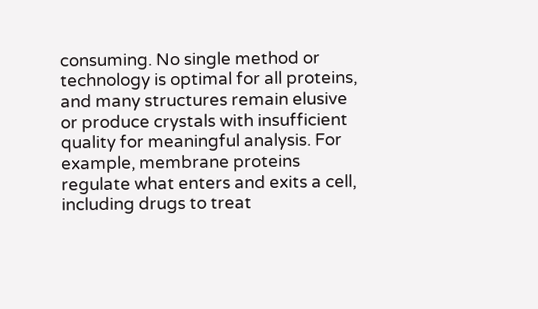consuming. No single method or technology is optimal for all proteins, and many structures remain elusive or produce crystals with insufficient quality for meaningful analysis. For example, membrane proteins regulate what enters and exits a cell, including drugs to treat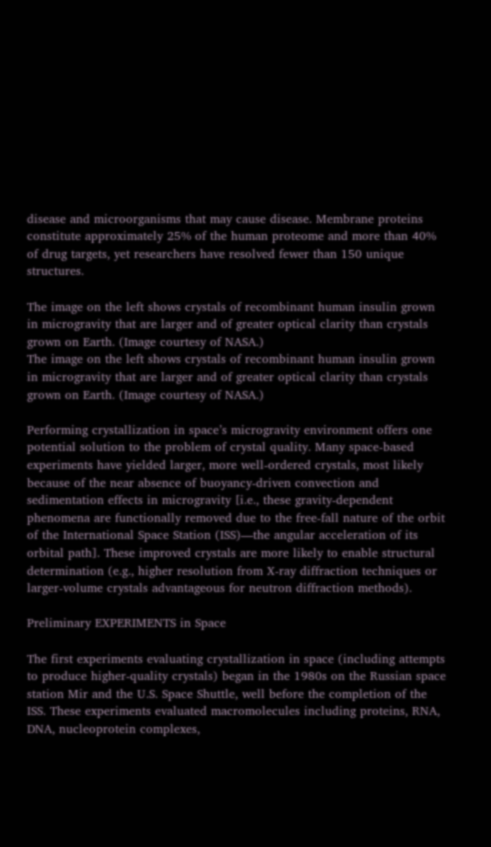disease and microorganisms that may cause disease. Membrane proteins constitute approximately 25% of the human proteome and more than 40% of drug targets, yet researchers have resolved fewer than 150 unique structures.

The image on the left shows crystals of recombinant human insulin grown in microgravity that are larger and of greater optical clarity than crystals grown on Earth. (Image courtesy of NASA.)
The image on the left shows crystals of recombinant human insulin grown in microgravity that are larger and of greater optical clarity than crystals grown on Earth. (Image courtesy of NASA.)

Performing crystallization in space’s microgravity environment offers one potential solution to the problem of crystal quality. Many space-based experiments have yielded larger, more well-ordered crystals, most likely because of the near absence of buoyancy-driven convection and sedimentation effects in microgravity [i.e., these gravity-dependent phenomena are functionally removed due to the free-fall nature of the orbit of the International Space Station (ISS)—the angular acceleration of its orbital path]. These improved crystals are more likely to enable structural determination (e.g., higher resolution from X-ray diffraction techniques or larger-volume crystals advantageous for neutron diffraction methods).

Preliminary EXPERIMENTS in Space

The first experiments evaluating crystallization in space (including attempts to produce higher-quality crystals) began in the 1980s on the Russian space station Mir and the U.S. Space Shuttle, well before the completion of the ISS. These experiments evaluated macromolecules including proteins, RNA, DNA, nucleoprotein complexes,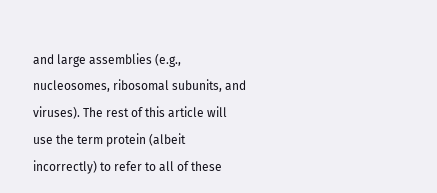and large assemblies (e.g., nucleosomes, ribosomal subunits, and viruses). The rest of this article will use the term protein (albeit incorrectly) to refer to all of these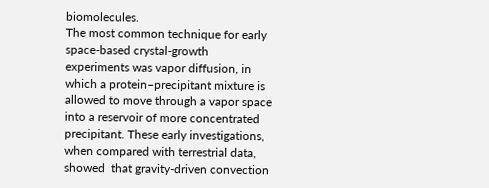biomolecules.
The most common technique for early space-based crystal-growth experiments was vapor diffusion, in which a protein–precipitant mixture is allowed to move through a vapor space into a reservoir of more concentrated precipitant. These early investigations, when compared with terrestrial data, showed  that gravity-driven convection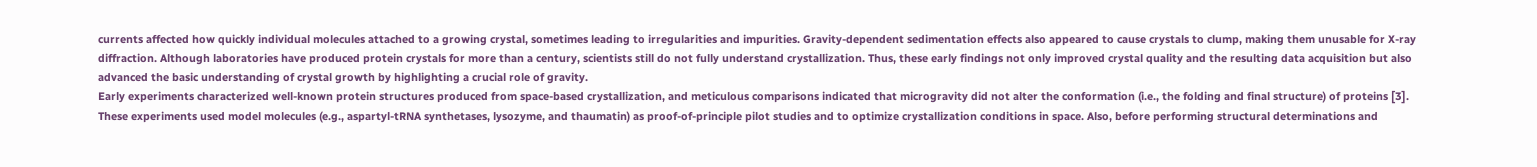currents affected how quickly individual molecules attached to a growing crystal, sometimes leading to irregularities and impurities. Gravity-dependent sedimentation effects also appeared to cause crystals to clump, making them unusable for X-ray diffraction. Although laboratories have produced protein crystals for more than a century, scientists still do not fully understand crystallization. Thus, these early findings not only improved crystal quality and the resulting data acquisition but also advanced the basic understanding of crystal growth by highlighting a crucial role of gravity.
Early experiments characterized well-known protein structures produced from space-based crystallization, and meticulous comparisons indicated that microgravity did not alter the conformation (i.e., the folding and final structure) of proteins [3]. These experiments used model molecules (e.g., aspartyl-tRNA synthetases, lysozyme, and thaumatin) as proof-of-principle pilot studies and to optimize crystallization conditions in space. Also, before performing structural determinations and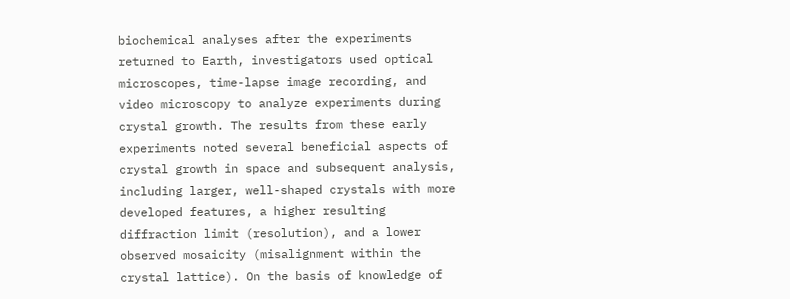biochemical analyses after the experiments returned to Earth, investigators used optical microscopes, time-lapse image recording, and video microscopy to analyze experiments during crystal growth. The results from these early experiments noted several beneficial aspects of crystal growth in space and subsequent analysis, including larger, well-shaped crystals with more developed features, a higher resulting diffraction limit (resolution), and a lower observed mosaicity (misalignment within the crystal lattice). On the basis of knowledge of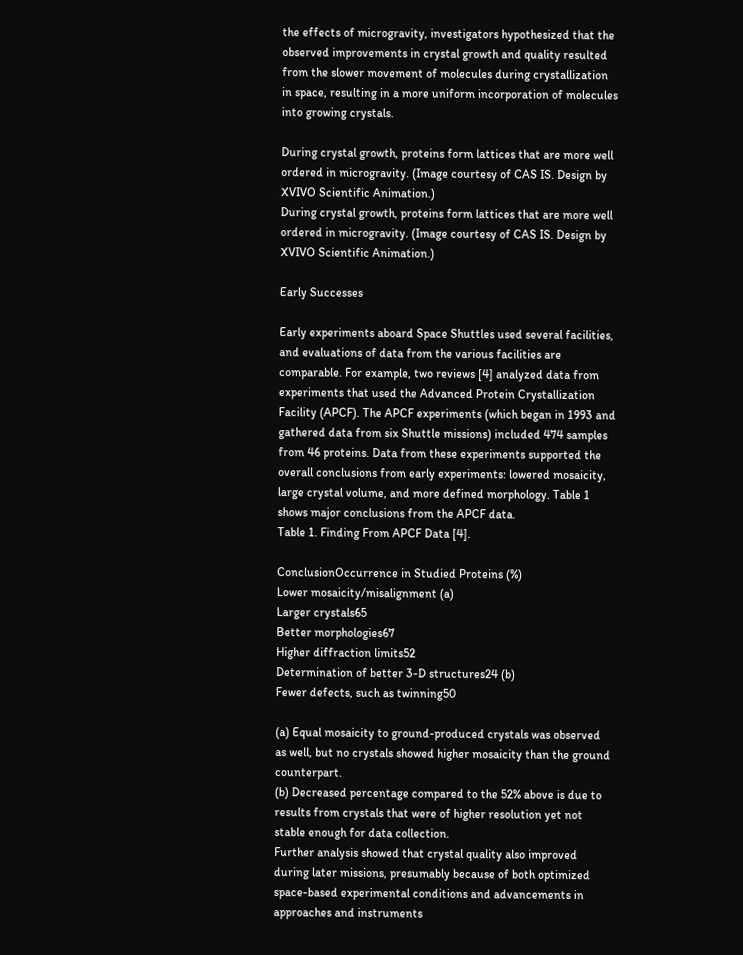the effects of microgravity, investigators hypothesized that the observed improvements in crystal growth and quality resulted from the slower movement of molecules during crystallization in space, resulting in a more uniform incorporation of molecules into growing crystals.

During crystal growth, proteins form lattices that are more well ordered in microgravity. (Image courtesy of CAS IS. Design by XVIVO Scientific Animation.)
During crystal growth, proteins form lattices that are more well ordered in microgravity. (Image courtesy of CAS IS. Design by XVIVO Scientific Animation.)

Early Successes

Early experiments aboard Space Shuttles used several facilities, and evaluations of data from the various facilities are comparable. For example, two reviews [4] analyzed data from experiments that used the Advanced Protein Crystallization Facility (APCF). The APCF experiments (which began in 1993 and gathered data from six Shuttle missions) included 474 samples from 46 proteins. Data from these experiments supported the overall conclusions from early experiments: lowered mosaicity, large crystal volume, and more defined morphology. Table 1 shows major conclusions from the APCF data.
Table 1. Finding From APCF Data [4].

ConclusionOccurrence in Studied Proteins (%)
Lower mosaicity/misalignment (a)
Larger crystals65
Better morphologies67
Higher diffraction limits52
Determination of better 3-D structures24 (b)
Fewer defects, such as twinning50

(a) Equal mosaicity to ground-produced crystals was observed as well, but no crystals showed higher mosaicity than the ground counterpart.
(b) Decreased percentage compared to the 52% above is due to results from crystals that were of higher resolution yet not stable enough for data collection.
Further analysis showed that crystal quality also improved during later missions, presumably because of both optimized space-based experimental conditions and advancements in approaches and instruments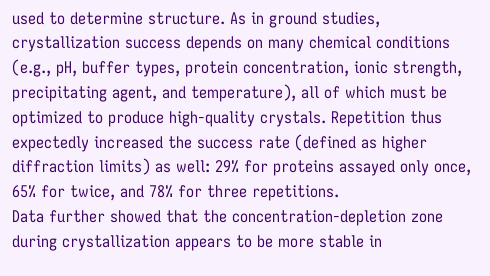used to determine structure. As in ground studies, crystallization success depends on many chemical conditions (e.g., pH, buffer types, protein concentration, ionic strength, precipitating agent, and temperature), all of which must be optimized to produce high-quality crystals. Repetition thus expectedly increased the success rate (defined as higher diffraction limits) as well: 29% for proteins assayed only once, 65% for twice, and 78% for three repetitions.
Data further showed that the concentration-depletion zone during crystallization appears to be more stable in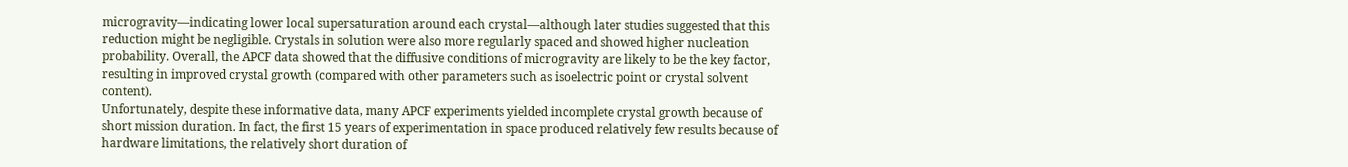microgravity—indicating lower local supersaturation around each crystal—although later studies suggested that this reduction might be negligible. Crystals in solution were also more regularly spaced and showed higher nucleation probability. Overall, the APCF data showed that the diffusive conditions of microgravity are likely to be the key factor, resulting in improved crystal growth (compared with other parameters such as isoelectric point or crystal solvent content).
Unfortunately, despite these informative data, many APCF experiments yielded incomplete crystal growth because of short mission duration. In fact, the first 15 years of experimentation in space produced relatively few results because of hardware limitations, the relatively short duration of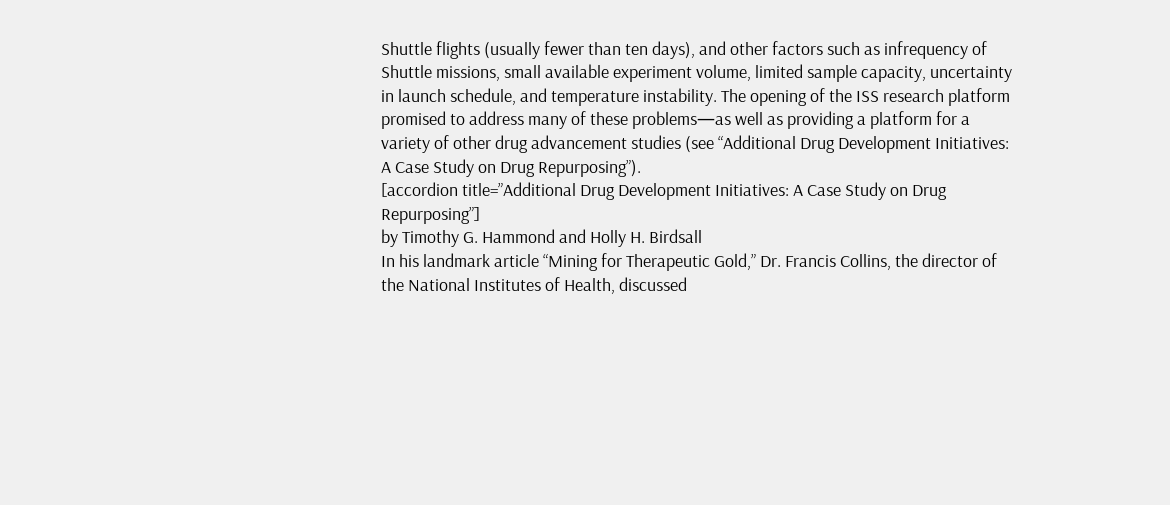Shuttle flights (usually fewer than ten days), and other factors such as infrequency of Shuttle missions, small available experiment volume, limited sample capacity, uncertainty in launch schedule, and temperature instability. The opening of the ISS research platform promised to address many of these problems—as well as providing a platform for a variety of other drug advancement studies (see “Additional Drug Development Initiatives: A Case Study on Drug Repurposing”).
[accordion title=”Additional Drug Development Initiatives: A Case Study on Drug Repurposing”]
by Timothy G. Hammond and Holly H. Birdsall
In his landmark article “Mining for Therapeutic Gold,” Dr. Francis Collins, the director of the National Institutes of Health, discussed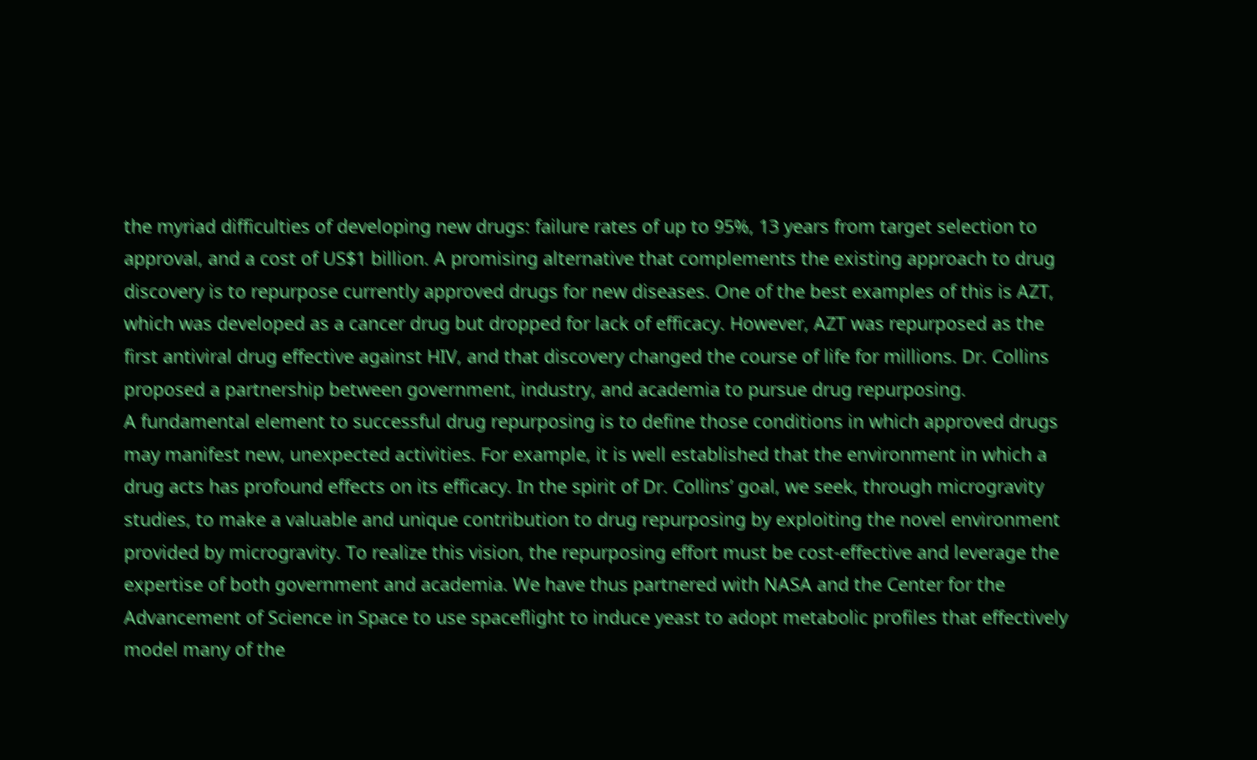the myriad difficulties of developing new drugs: failure rates of up to 95%, 13 years from target selection to approval, and a cost of US$1 billion. A promising alternative that complements the existing approach to drug discovery is to repurpose currently approved drugs for new diseases. One of the best examples of this is AZT, which was developed as a cancer drug but dropped for lack of efficacy. However, AZT was repurposed as the first antiviral drug effective against HIV, and that discovery changed the course of life for millions. Dr. Collins proposed a partnership between government, industry, and academia to pursue drug repurposing.
A fundamental element to successful drug repurposing is to define those conditions in which approved drugs may manifest new, unexpected activities. For example, it is well established that the environment in which a drug acts has profound effects on its efficacy. In the spirit of Dr. Collins’ goal, we seek, through microgravity studies, to make a valuable and unique contribution to drug repurposing by exploiting the novel environment provided by microgravity. To realize this vision, the repurposing effort must be cost-effective and leverage the expertise of both government and academia. We have thus partnered with NASA and the Center for the Advancement of Science in Space to use spaceflight to induce yeast to adopt metabolic profiles that effectively model many of the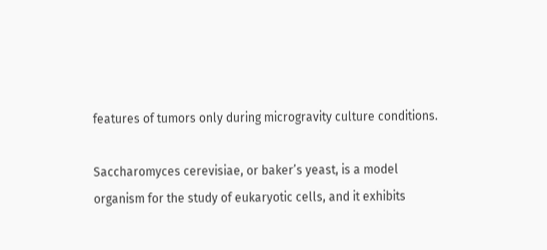features of tumors only during microgravity culture conditions.

Saccharomyces cerevisiae, or baker’s yeast, is a model organism for the study of eukaryotic cells, and it exhibits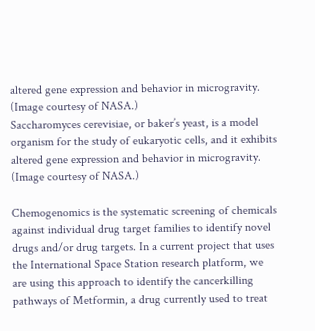altered gene expression and behavior in microgravity. (Image courtesy of NASA.)
Saccharomyces cerevisiae, or baker’s yeast, is a model organism for the study of eukaryotic cells, and it exhibits altered gene expression and behavior in microgravity. (Image courtesy of NASA.)

Chemogenomics is the systematic screening of chemicals against individual drug target families to identify novel drugs and/or drug targets. In a current project that uses the International Space Station research platform, we are using this approach to identify the cancerkilling pathways of Metformin, a drug currently used to treat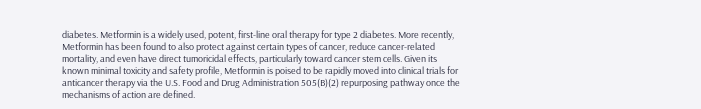diabetes. Metformin is a widely used, potent, first-line oral therapy for type 2 diabetes. More recently, Metformin has been found to also protect against certain types of cancer, reduce cancer-related mortality, and even have direct tumoricidal effects, particularly toward cancer stem cells. Given its known minimal toxicity and safety profile, Metformin is poised to be rapidly moved into clinical trials for anticancer therapy via the U.S. Food and Drug Administration 505(B)(2) repurposing pathway once the mechanisms of action are defined.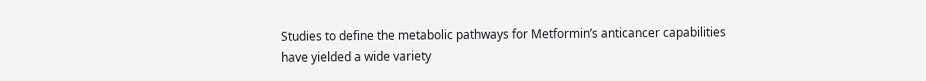Studies to define the metabolic pathways for Metformin’s anticancer capabilities have yielded a wide variety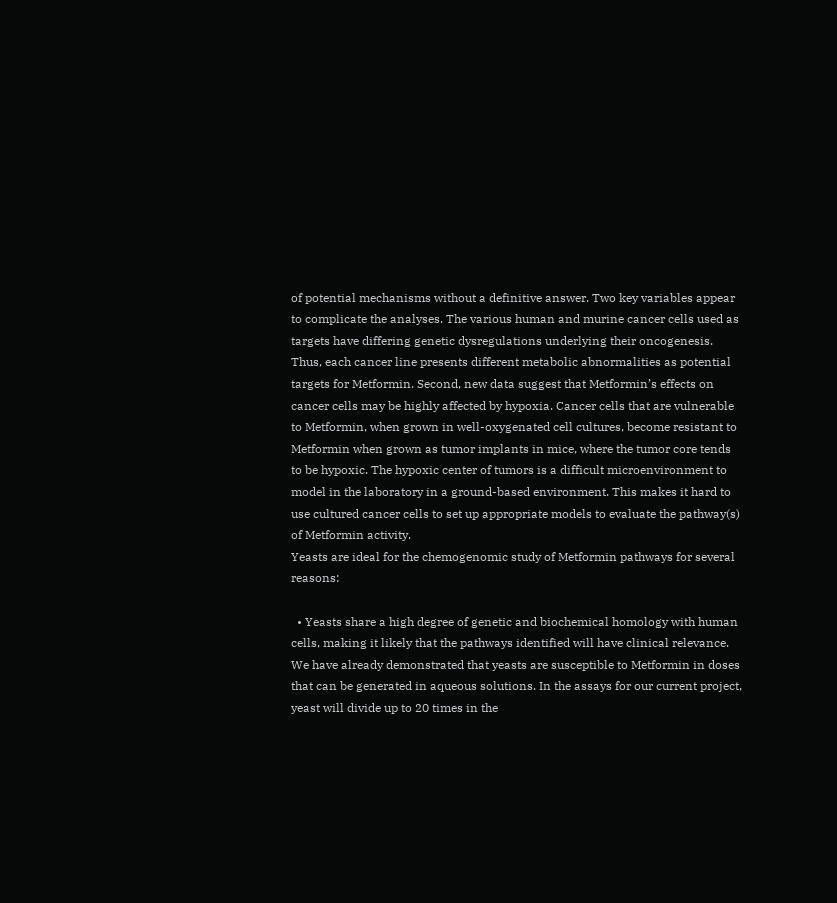of potential mechanisms without a definitive answer. Two key variables appear to complicate the analyses. The various human and murine cancer cells used as targets have differing genetic dysregulations underlying their oncogenesis. Thus, each cancer line presents different metabolic abnormalities as potential targets for Metformin. Second, new data suggest that Metformin’s effects on cancer cells may be highly affected by hypoxia. Cancer cells that are vulnerable to Metformin, when grown in well-oxygenated cell cultures, become resistant to Metformin when grown as tumor implants in mice, where the tumor core tends to be hypoxic. The hypoxic center of tumors is a difficult microenvironment to model in the laboratory in a ground-based environment. This makes it hard to use cultured cancer cells to set up appropriate models to evaluate the pathway(s) of Metformin activity.
Yeasts are ideal for the chemogenomic study of Metformin pathways for several reasons:

  • Yeasts share a high degree of genetic and biochemical homology with human cells, making it likely that the pathways identified will have clinical relevance. We have already demonstrated that yeasts are susceptible to Metformin in doses that can be generated in aqueous solutions. In the assays for our current project, yeast will divide up to 20 times in the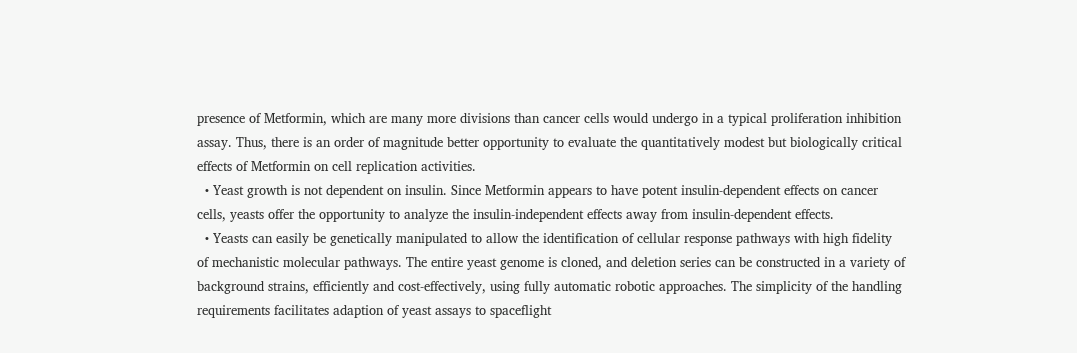presence of Metformin, which are many more divisions than cancer cells would undergo in a typical proliferation inhibition assay. Thus, there is an order of magnitude better opportunity to evaluate the quantitatively modest but biologically critical effects of Metformin on cell replication activities.
  • Yeast growth is not dependent on insulin. Since Metformin appears to have potent insulin-dependent effects on cancer cells, yeasts offer the opportunity to analyze the insulin-independent effects away from insulin-dependent effects.
  • Yeasts can easily be genetically manipulated to allow the identification of cellular response pathways with high fidelity of mechanistic molecular pathways. The entire yeast genome is cloned, and deletion series can be constructed in a variety of background strains, efficiently and cost-effectively, using fully automatic robotic approaches. The simplicity of the handling requirements facilitates adaption of yeast assays to spaceflight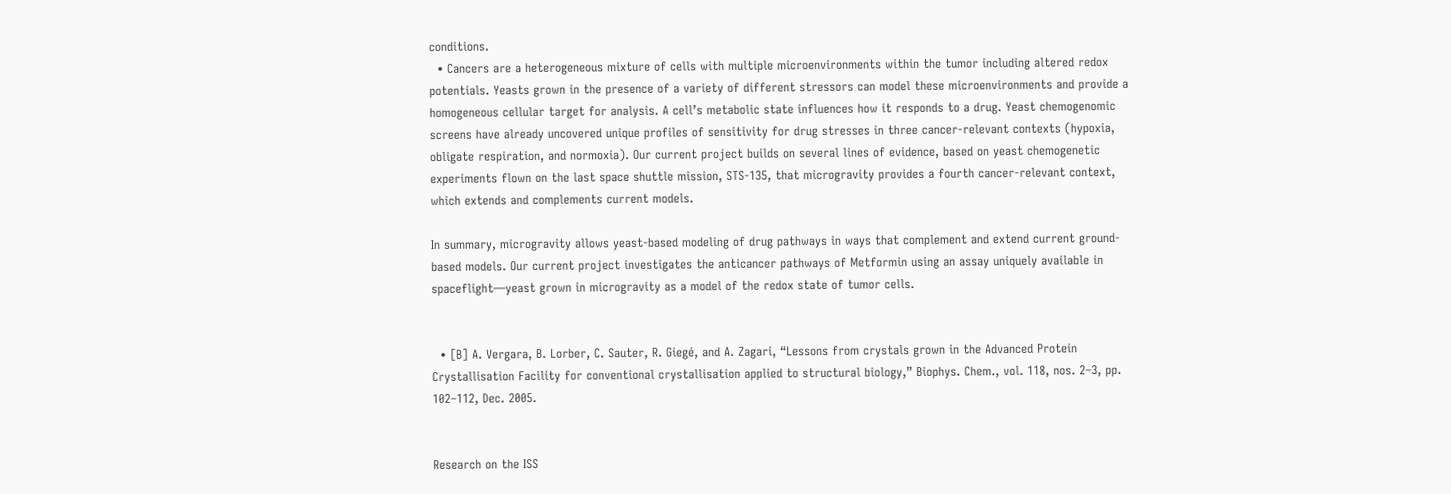conditions.
  • Cancers are a heterogeneous mixture of cells with multiple microenvironments within the tumor including altered redox potentials. Yeasts grown in the presence of a variety of different stressors can model these microenvironments and provide a homogeneous cellular target for analysis. A cell’s metabolic state influences how it responds to a drug. Yeast chemogenomic screens have already uncovered unique profiles of sensitivity for drug stresses in three cancer-relevant contexts (hypoxia, obligate respiration, and normoxia). Our current project builds on several lines of evidence, based on yeast chemogenetic experiments flown on the last space shuttle mission, STS-135, that microgravity provides a fourth cancer-relevant context, which extends and complements current models.

In summary, microgravity allows yeast-based modeling of drug pathways in ways that complement and extend current ground-based models. Our current project investigates the anticancer pathways of Metformin using an assay uniquely available in spaceflight—yeast grown in microgravity as a model of the redox state of tumor cells.


  • [B] A. Vergara, B. Lorber, C. Sauter, R. Giegé, and A. Zagari, “Lessons from crystals grown in the Advanced Protein Crystallisation Facility for conventional crystallisation applied to structural biology,” Biophys. Chem., vol. 118, nos. 2–3, pp. 102–112, Dec. 2005.


Research on the ISS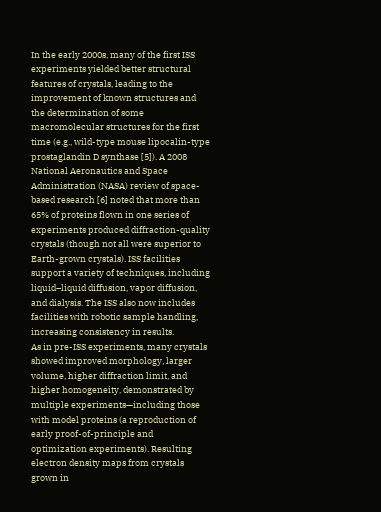In the early 2000s, many of the first ISS experiments yielded better structural features of crystals, leading to the improvement of known structures and the determination of some macromolecular structures for the first time (e.g., wild-type mouse lipocalin-type prostaglandin D synthase [5]). A 2008 National Aeronautics and Space Administration (NASA) review of space-based research [6] noted that more than 65% of proteins flown in one series of experiments produced diffraction-quality crystals (though not all were superior to Earth-grown crystals). ISS facilities support a variety of techniques, including liquid–liquid diffusion, vapor diffusion, and dialysis. The ISS also now includes facilities with robotic sample handling, increasing consistency in results.
As in pre-ISS experiments, many crystals showed improved morphology, larger volume, higher diffraction limit, and higher homogeneity, demonstrated by multiple experiments—including those with model proteins (a reproduction of early proof-of-principle and optimization experiments). Resulting electron density maps from crystals grown in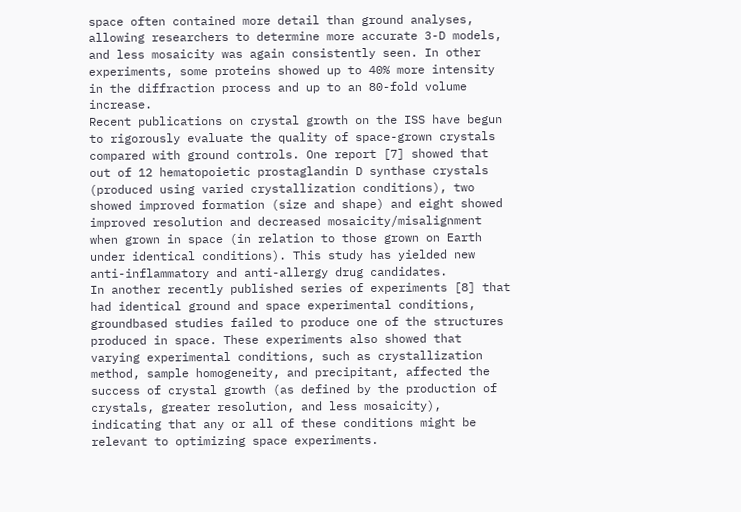space often contained more detail than ground analyses, allowing researchers to determine more accurate 3-D models, and less mosaicity was again consistently seen. In other experiments, some proteins showed up to 40% more intensity in the diffraction process and up to an 80-fold volume increase.
Recent publications on crystal growth on the ISS have begun to rigorously evaluate the quality of space-grown crystals compared with ground controls. One report [7] showed that out of 12 hematopoietic prostaglandin D synthase crystals (produced using varied crystallization conditions), two showed improved formation (size and shape) and eight showed improved resolution and decreased mosaicity/misalignment when grown in space (in relation to those grown on Earth under identical conditions). This study has yielded new anti-inflammatory and anti-allergy drug candidates.
In another recently published series of experiments [8] that had identical ground and space experimental conditions, groundbased studies failed to produce one of the structures produced in space. These experiments also showed that varying experimental conditions, such as crystallization method, sample homogeneity, and precipitant, affected the success of crystal growth (as defined by the production of crystals, greater resolution, and less mosaicity), indicating that any or all of these conditions might be relevant to optimizing space experiments.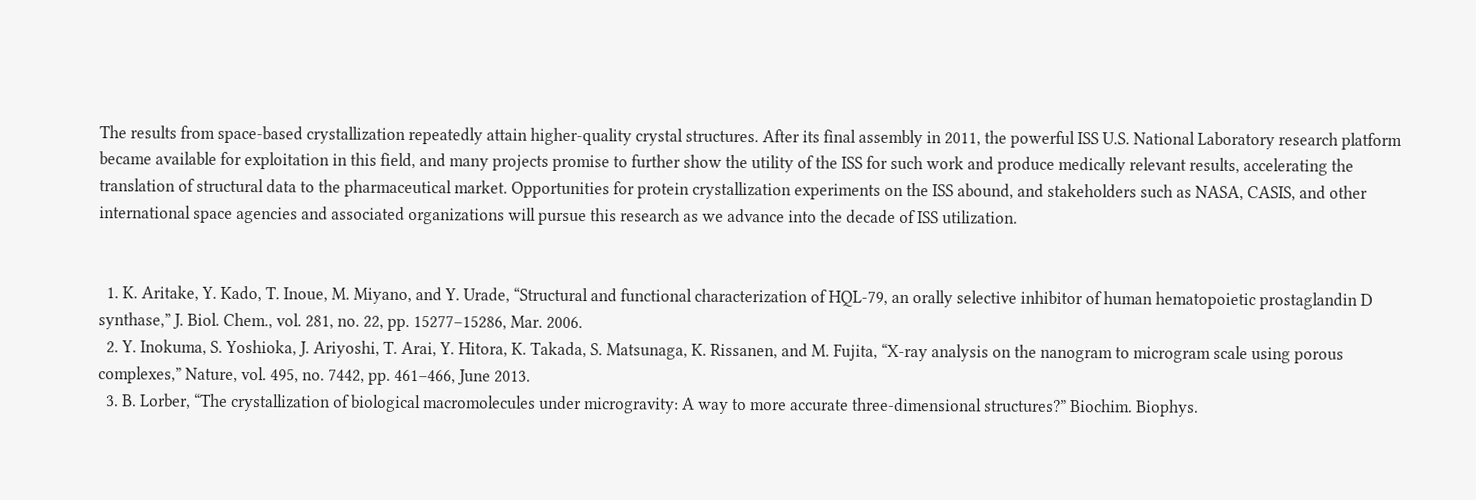The results from space-based crystallization repeatedly attain higher-quality crystal structures. After its final assembly in 2011, the powerful ISS U.S. National Laboratory research platform became available for exploitation in this field, and many projects promise to further show the utility of the ISS for such work and produce medically relevant results, accelerating the translation of structural data to the pharmaceutical market. Opportunities for protein crystallization experiments on the ISS abound, and stakeholders such as NASA, CASIS, and other international space agencies and associated organizations will pursue this research as we advance into the decade of ISS utilization.


  1. K. Aritake, Y. Kado, T. Inoue, M. Miyano, and Y. Urade, “Structural and functional characterization of HQL-79, an orally selective inhibitor of human hematopoietic prostaglandin D synthase,” J. Biol. Chem., vol. 281, no. 22, pp. 15277–15286, Mar. 2006.
  2. Y. Inokuma, S. Yoshioka, J. Ariyoshi, T. Arai, Y. Hitora, K. Takada, S. Matsunaga, K. Rissanen, and M. Fujita, “X-ray analysis on the nanogram to microgram scale using porous complexes,” Nature, vol. 495, no. 7442, pp. 461–466, June 2013.
  3. B. Lorber, “The crystallization of biological macromolecules under microgravity: A way to more accurate three-dimensional structures?” Biochim. Biophys.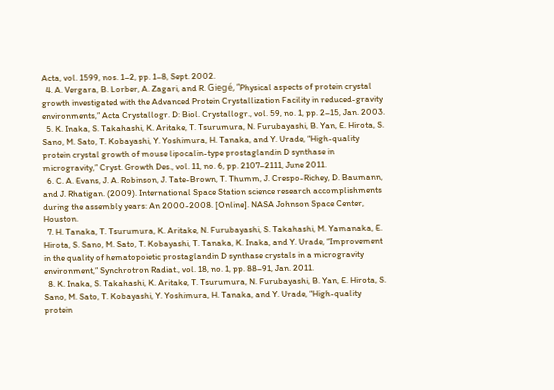Acta, vol. 1599, nos. 1–2, pp. 1–8, Sept. 2002.
  4. A. Vergara, B. Lorber, A. Zagari, and R. Giegé, “Physical aspects of protein crystal growth investigated with the Advanced Protein Crystallization Facility in reduced-gravity environments,” Acta Crystallogr. D: Biol. Crystallogr., vol. 59, no. 1, pp. 2–15, Jan. 2003.
  5. K. Inaka, S. Takahashi, K. Aritake, T. Tsurumura, N. Furubayashi, B. Yan, E. Hirota, S. Sano, M. Sato, T. Kobayashi, Y. Yoshimura, H. Tanaka, and Y. Urade, “High-quality protein crystal growth of mouse lipocalin-type prostaglandin D synthase in microgravity,” Cryst. Growth Des., vol. 11, no. 6, pp. 2107–2111, June 2011.
  6. C. A. Evans, J. A. Robinson, J. Tate-Brown, T. Thumm, J. Crespo-Richey, D. Baumann, and J. Rhatigan. (2009). International Space Station science research accomplishments during the assembly years: An 2000-2008. [Online]. NASA Johnson Space Center, Houston.
  7. H. Tanaka, T. Tsurumura, K. Aritake, N. Furubayashi, S. Takahashi, M. Yamanaka, E. Hirota, S. Sano, M. Sato, T. Kobayashi, T. Tanaka, K. Inaka, and Y. Urade, “Improvement in the quality of hematopoietic prostaglandin D synthase crystals in a microgravity environment,” Synchrotron Radiat., vol. 18, no. 1, pp. 88–91, Jan. 2011.
  8. K. Inaka, S. Takahashi, K. Aritake, T. Tsurumura, N. Furubayashi, B. Yan, E. Hirota, S. Sano, M. Sato, T. Kobayashi, Y. Yoshimura, H. Tanaka, and Y. Urade, “High-quality protein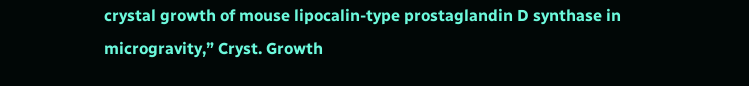crystal growth of mouse lipocalin-type prostaglandin D synthase in microgravity,” Cryst. Growth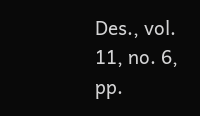Des., vol. 11, no. 6, pp.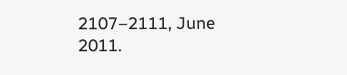2107–2111, June 2011.